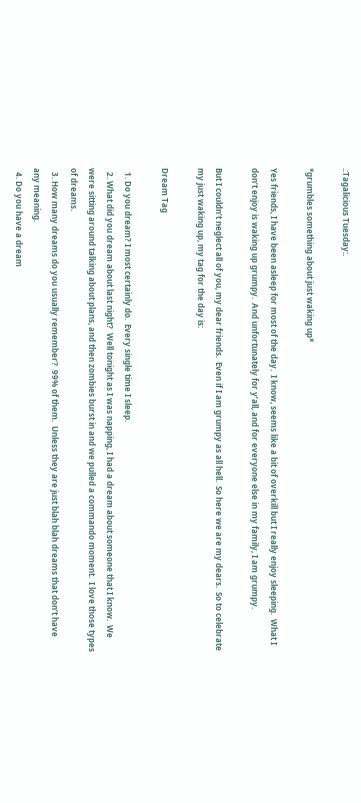.:Tagalicious Tuesday:.

*grumbles something about just waking up*

Yes friends, I have been asleep for most of the day.  I know, seems like a bit of overkill but I really enjoy sleeping.  What I don’t enjoy is waking up grumpy.  And unfortunately for y’all, and for everyone else in my family, I am grumpy.

But I couldn’t neglect all of you, my dear friends.  Even if I am grumpy as all hell.  So here we are my dears.  So to celebrate my just waking up, my tag for the day is:

Dream Tag

  1. Do you dream? I most certainly do.  Every single time I sleep.
  2. What did you dream about last night?  Well tonight as I was napping, I had a dream about someone that I know.  We were sitting around talking about plans, and then zombies burst in and we pulled a commando moment.  I love those types of dreams.
  3. How many dreams do you usually remember?  99% of them.  Unless they are just blah blah dreams that don’t have any meaning.
  4. Do you have a dream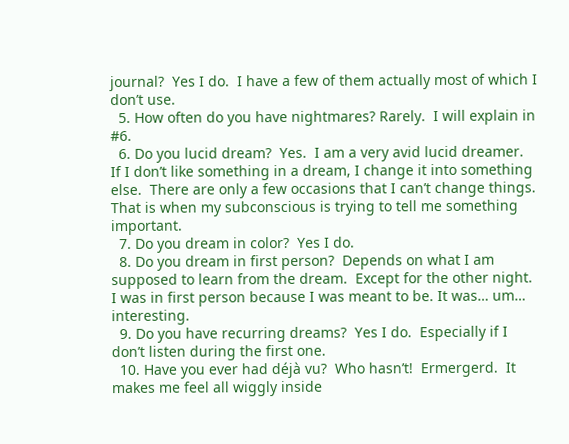journal?  Yes I do.  I have a few of them actually most of which I don’t use.
  5. How often do you have nightmares? Rarely.  I will explain in #6.
  6. Do you lucid dream?  Yes.  I am a very avid lucid dreamer.  If I don’t like something in a dream, I change it into something else.  There are only a few occasions that I can’t change things.  That is when my subconscious is trying to tell me something important.
  7. Do you dream in color?  Yes I do.
  8. Do you dream in first person?  Depends on what I am supposed to learn from the dream.  Except for the other night. I was in first person because I was meant to be. It was… um… interesting.
  9. Do you have recurring dreams?  Yes I do.  Especially if I don’t listen during the first one.
  10. Have you ever had déjà vu?  Who hasn’t!  Ermergerd.  It makes me feel all wiggly inside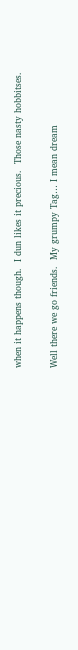when it happens though.  I dun likes it precious.  Those nasty hobbitses.

Well there we go friends.  My grumpy Tag… I mean dream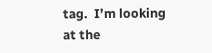tag.  I’m looking at the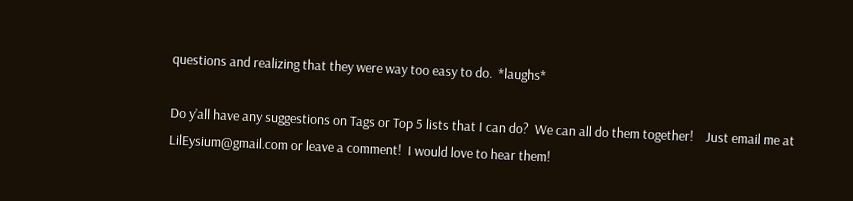questions and realizing that they were way too easy to do.  *laughs*

Do y’all have any suggestions on Tags or Top 5 lists that I can do?  We can all do them together!    Just email me at LilEysium@gmail.com or leave a comment!  I would love to hear them!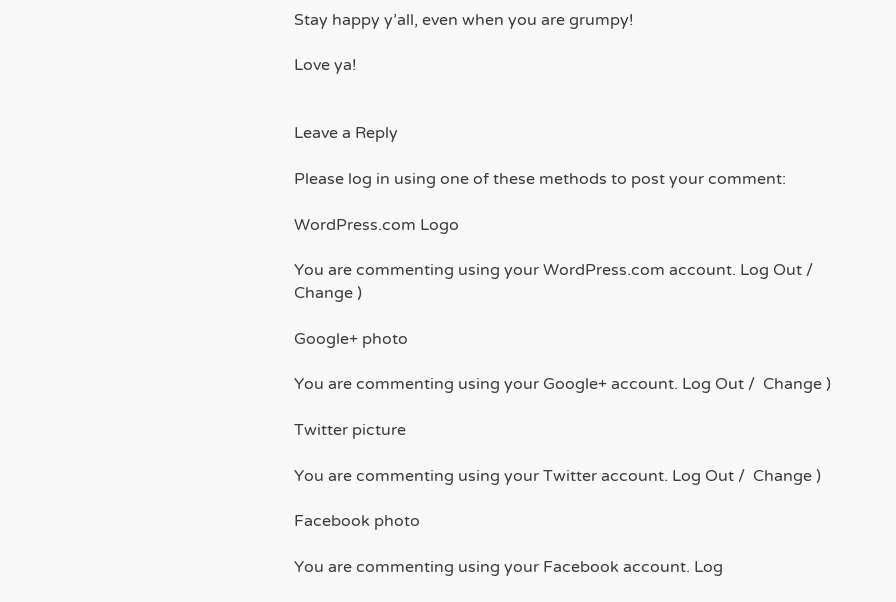Stay happy y’all, even when you are grumpy!

Love ya!


Leave a Reply

Please log in using one of these methods to post your comment:

WordPress.com Logo

You are commenting using your WordPress.com account. Log Out /  Change )

Google+ photo

You are commenting using your Google+ account. Log Out /  Change )

Twitter picture

You are commenting using your Twitter account. Log Out /  Change )

Facebook photo

You are commenting using your Facebook account. Log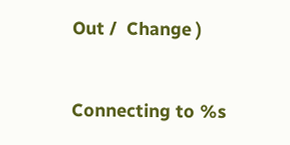Out /  Change )


Connecting to %s